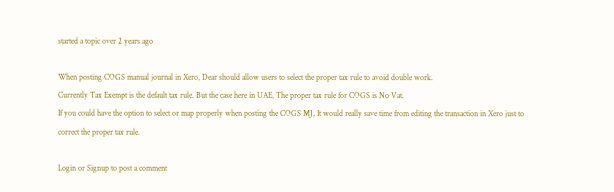started a topic over 2 years ago

When posting COGS manual journal in Xero, Dear should allow users to select the proper tax rule to avoid double work.
Currently Tax Exempt is the default tax rule. But the case here in UAE, The proper tax rule for COGS is No Vat.
If you could have the option to select or map properly when posting the COGS MJ, It would really save time from editing the transaction in Xero just to correct the proper tax rule.

Login or Signup to post a comment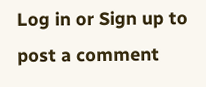Log in or Sign up to post a comment